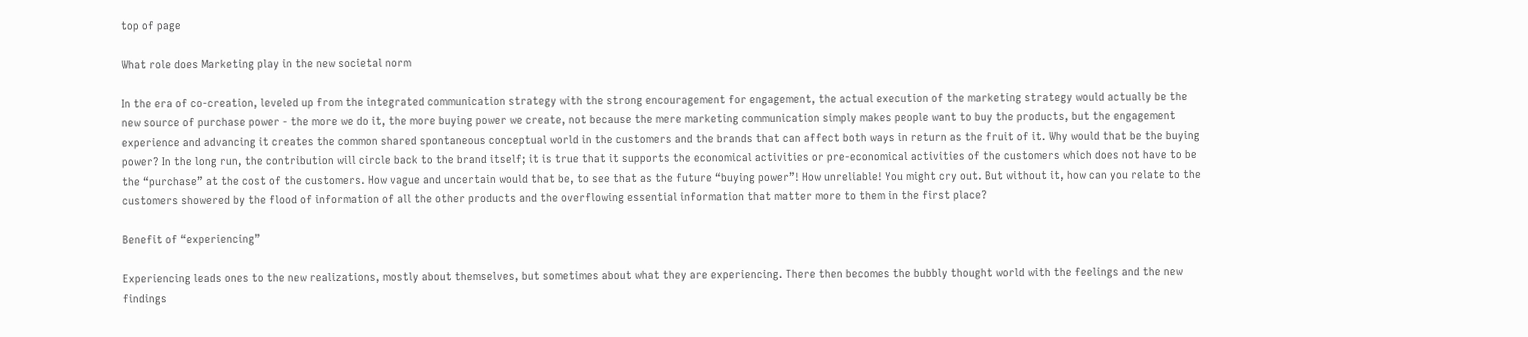top of page

What role does Marketing play in the new societal norm

In the era of co-creation, leveled up from the integrated communication strategy with the strong encouragement for engagement, the actual execution of the marketing strategy would actually be the new source of purchase power - the more we do it, the more buying power we create, not because the mere marketing communication simply makes people want to buy the products, but the engagement experience and advancing it creates the common shared spontaneous conceptual world in the customers and the brands that can affect both ways in return as the fruit of it. Why would that be the buying power? In the long run, the contribution will circle back to the brand itself; it is true that it supports the economical activities or pre-economical activities of the customers which does not have to be the “purchase” at the cost of the customers. How vague and uncertain would that be, to see that as the future “buying power”! How unreliable! You might cry out. But without it, how can you relate to the customers showered by the flood of information of all the other products and the overflowing essential information that matter more to them in the first place?

Benefit of “experiencing”

Experiencing leads ones to the new realizations, mostly about themselves, but sometimes about what they are experiencing. There then becomes the bubbly thought world with the feelings and the new findings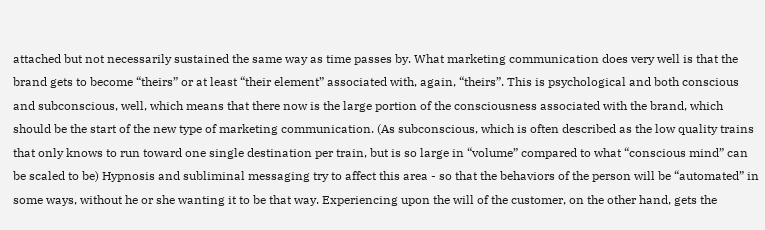attached but not necessarily sustained the same way as time passes by. What marketing communication does very well is that the brand gets to become “theirs” or at least “their element” associated with, again, “theirs”. This is psychological and both conscious and subconscious, well, which means that there now is the large portion of the consciousness associated with the brand, which should be the start of the new type of marketing communication. (As subconscious, which is often described as the low quality trains that only knows to run toward one single destination per train, but is so large in “volume” compared to what “conscious mind” can be scaled to be) Hypnosis and subliminal messaging try to affect this area - so that the behaviors of the person will be “automated” in some ways, without he or she wanting it to be that way. Experiencing upon the will of the customer, on the other hand, gets the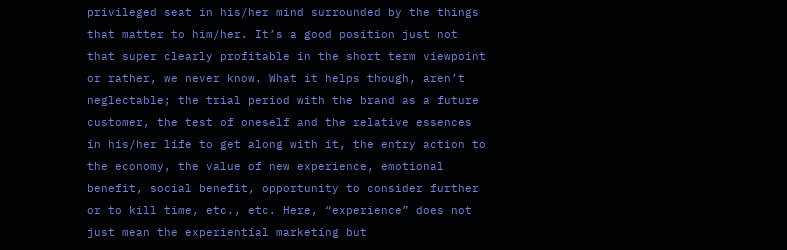privileged seat in his/her mind surrounded by the things that matter to him/her. It’s a good position just not that super clearly profitable in the short term viewpoint or rather, we never know. What it helps though, aren’t neglectable; the trial period with the brand as a future customer, the test of oneself and the relative essences in his/her life to get along with it, the entry action to the economy, the value of new experience, emotional benefit, social benefit, opportunity to consider further or to kill time, etc., etc. Here, “experience” does not just mean the experiential marketing but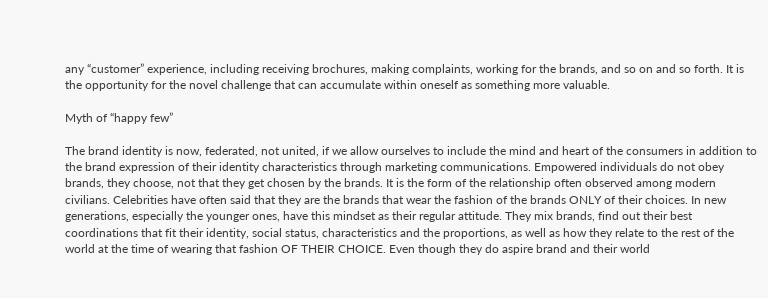any “customer” experience, including receiving brochures, making complaints, working for the brands, and so on and so forth. It is the opportunity for the novel challenge that can accumulate within oneself as something more valuable.

Myth of “happy few”

The brand identity is now, federated, not united, if we allow ourselves to include the mind and heart of the consumers in addition to the brand expression of their identity characteristics through marketing communications. Empowered individuals do not obey brands, they choose, not that they get chosen by the brands. It is the form of the relationship often observed among modern civilians. Celebrities have often said that they are the brands that wear the fashion of the brands ONLY of their choices. In new generations, especially the younger ones, have this mindset as their regular attitude. They mix brands, find out their best coordinations that fit their identity, social status, characteristics and the proportions, as well as how they relate to the rest of the world at the time of wearing that fashion OF THEIR CHOICE. Even though they do aspire brand and their world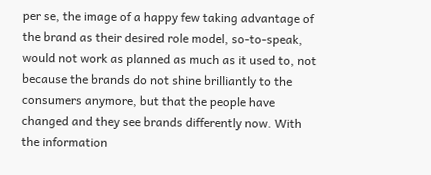per se, the image of a happy few taking advantage of the brand as their desired role model, so-to-speak, would not work as planned as much as it used to, not because the brands do not shine brilliantly to the consumers anymore, but that the people have changed and they see brands differently now. With the information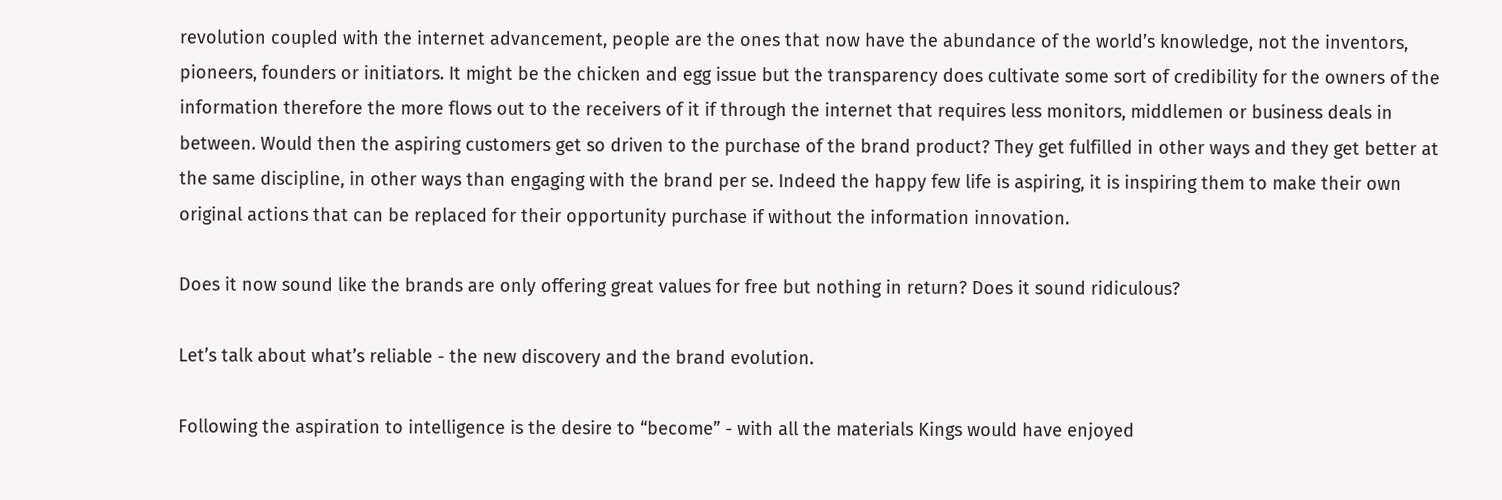revolution coupled with the internet advancement, people are the ones that now have the abundance of the world’s knowledge, not the inventors, pioneers, founders or initiators. It might be the chicken and egg issue but the transparency does cultivate some sort of credibility for the owners of the information therefore the more flows out to the receivers of it if through the internet that requires less monitors, middlemen or business deals in between. Would then the aspiring customers get so driven to the purchase of the brand product? They get fulfilled in other ways and they get better at the same discipline, in other ways than engaging with the brand per se. Indeed the happy few life is aspiring, it is inspiring them to make their own original actions that can be replaced for their opportunity purchase if without the information innovation.

Does it now sound like the brands are only offering great values for free but nothing in return? Does it sound ridiculous?

Let’s talk about what’s reliable - the new discovery and the brand evolution.

Following the aspiration to intelligence is the desire to “become” - with all the materials Kings would have enjoyed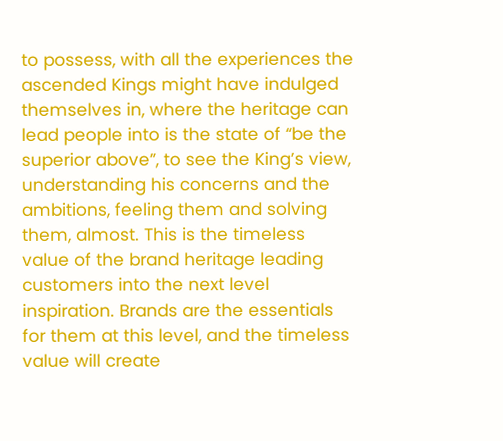to possess, with all the experiences the ascended Kings might have indulged themselves in, where the heritage can lead people into is the state of “be the superior above”, to see the King’s view, understanding his concerns and the ambitions, feeling them and solving them, almost. This is the timeless value of the brand heritage leading customers into the next level inspiration. Brands are the essentials for them at this level, and the timeless value will create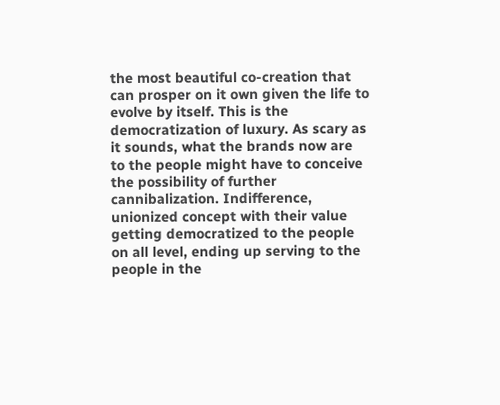the most beautiful co-creation that can prosper on it own given the life to evolve by itself. This is the democratization of luxury. As scary as it sounds, what the brands now are to the people might have to conceive the possibility of further cannibalization. Indifference, unionized concept with their value getting democratized to the people on all level, ending up serving to the people in the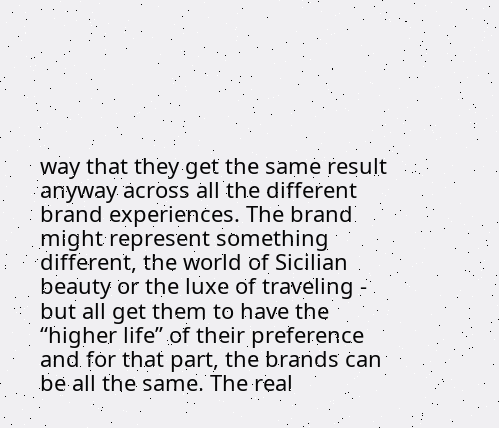way that they get the same result anyway across all the different brand experiences. The brand might represent something different, the world of Sicilian beauty or the luxe of traveling - but all get them to have the “higher life” of their preference and for that part, the brands can be all the same. The real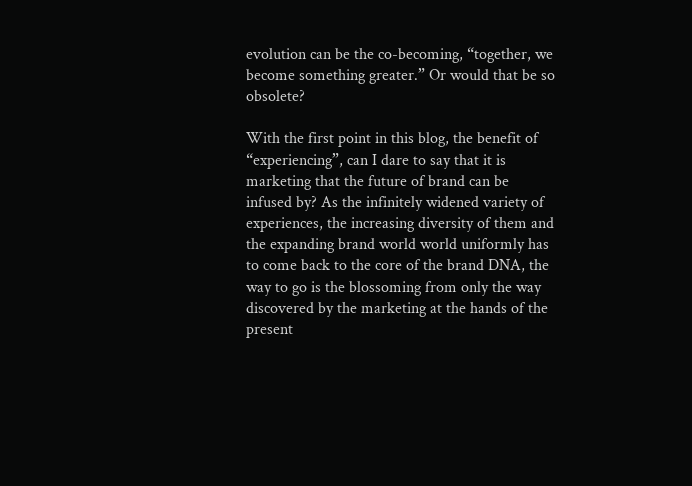evolution can be the co-becoming, “together, we become something greater.” Or would that be so obsolete?

With the first point in this blog, the benefit of “experiencing”, can I dare to say that it is marketing that the future of brand can be infused by? As the infinitely widened variety of experiences, the increasing diversity of them and the expanding brand world world uniformly has to come back to the core of the brand DNA, the way to go is the blossoming from only the way discovered by the marketing at the hands of the present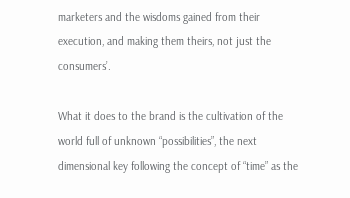marketers and the wisdoms gained from their execution, and making them theirs, not just the consumers’.

What it does to the brand is the cultivation of the world full of unknown “possibilities”, the next dimensional key following the concept of “time” as the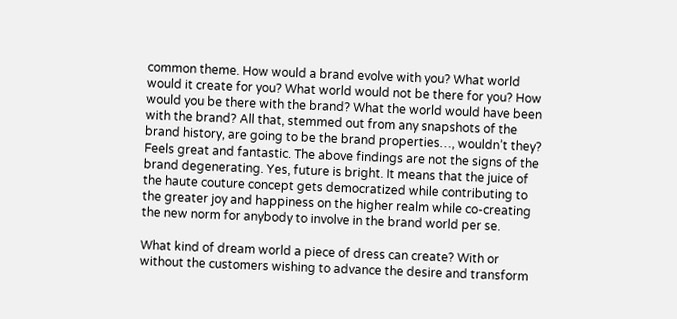common theme. How would a brand evolve with you? What world would it create for you? What world would not be there for you? How would you be there with the brand? What the world would have been with the brand? All that, stemmed out from any snapshots of the brand history, are going to be the brand properties…, wouldn’t they? Feels great and fantastic. The above findings are not the signs of the brand degenerating. Yes, future is bright. It means that the juice of the haute couture concept gets democratized while contributing to the greater joy and happiness on the higher realm while co-creating the new norm for anybody to involve in the brand world per se.

What kind of dream world a piece of dress can create? With or without the customers wishing to advance the desire and transform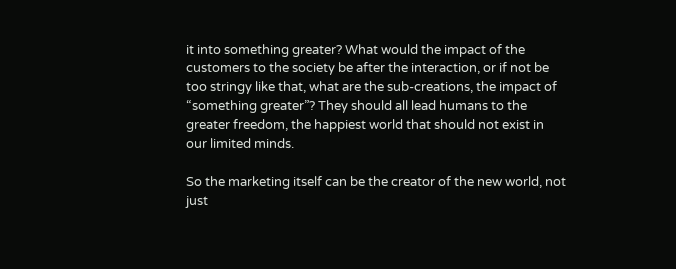it into something greater? What would the impact of the customers to the society be after the interaction, or if not be too stringy like that, what are the sub-creations, the impact of “something greater”? They should all lead humans to the greater freedom, the happiest world that should not exist in our limited minds.

So the marketing itself can be the creator of the new world, not just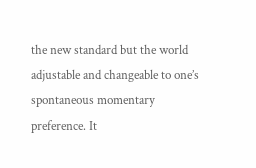the new standard but the world adjustable and changeable to one’s spontaneous momentary preference. It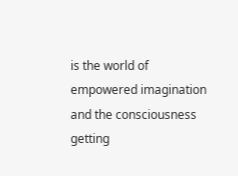is the world of empowered imagination and the consciousness getting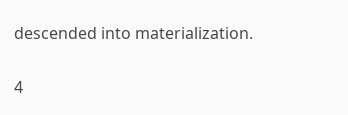descended into materialization.

4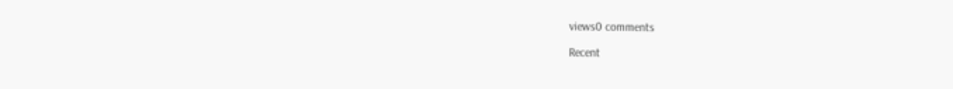views0 comments

Recent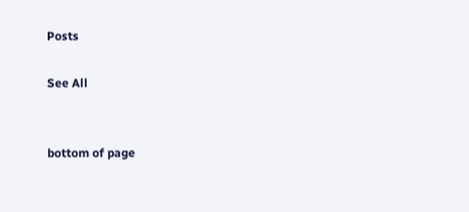Posts

See All


bottom of page